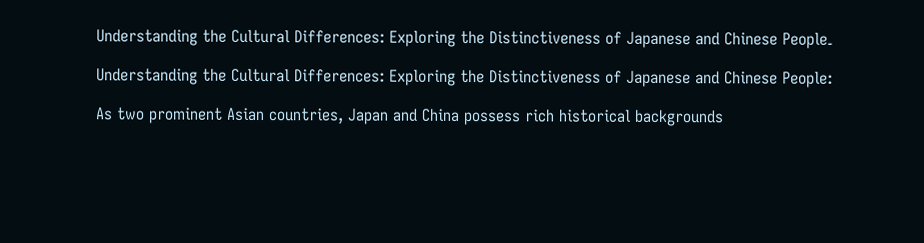Understanding the Cultural Differences: Exploring the Distinctiveness of Japanese and Chinese People۔

Understanding the Cultural Differences: Exploring the Distinctiveness of Japanese and Chinese People:

As two prominent Asian countries, Japan and China possess rich historical backgrounds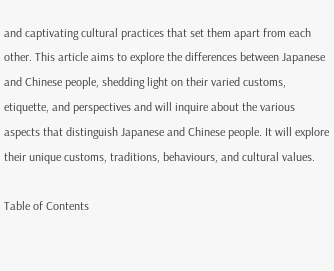and captivating cultural practices that set them apart from each other. This article aims to explore the differences between Japanese and Chinese people, shedding light on their varied customs, etiquette, and perspectives and will inquire about the various aspects that distinguish Japanese and Chinese people. It will explore their unique customs, traditions, behaviours, and cultural values.

Table of Contents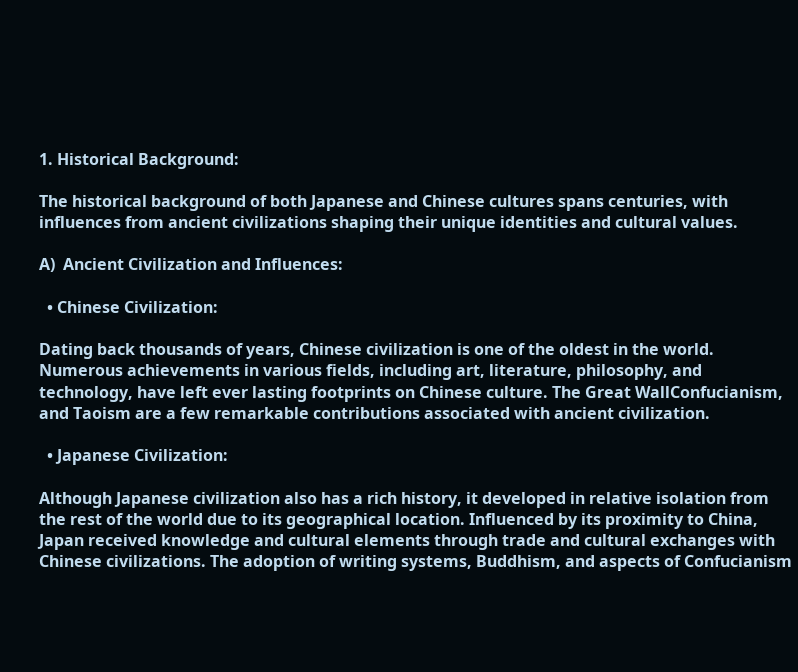1. Historical Background:

The historical background of both Japanese and Chinese cultures spans centuries, with influences from ancient civilizations shaping their unique identities and cultural values.

A)  Ancient Civilization and Influences:

  • Chinese Civilization:

Dating back thousands of years, Chinese civilization is one of the oldest in the world. Numerous achievements in various fields, including art, literature, philosophy, and technology, have left ever lasting footprints on Chinese culture. The Great WallConfucianism, and Taoism are a few remarkable contributions associated with ancient civilization.

  • Japanese Civilization:

Although Japanese civilization also has a rich history, it developed in relative isolation from the rest of the world due to its geographical location. Influenced by its proximity to China, Japan received knowledge and cultural elements through trade and cultural exchanges with Chinese civilizations. The adoption of writing systems, Buddhism, and aspects of Confucianism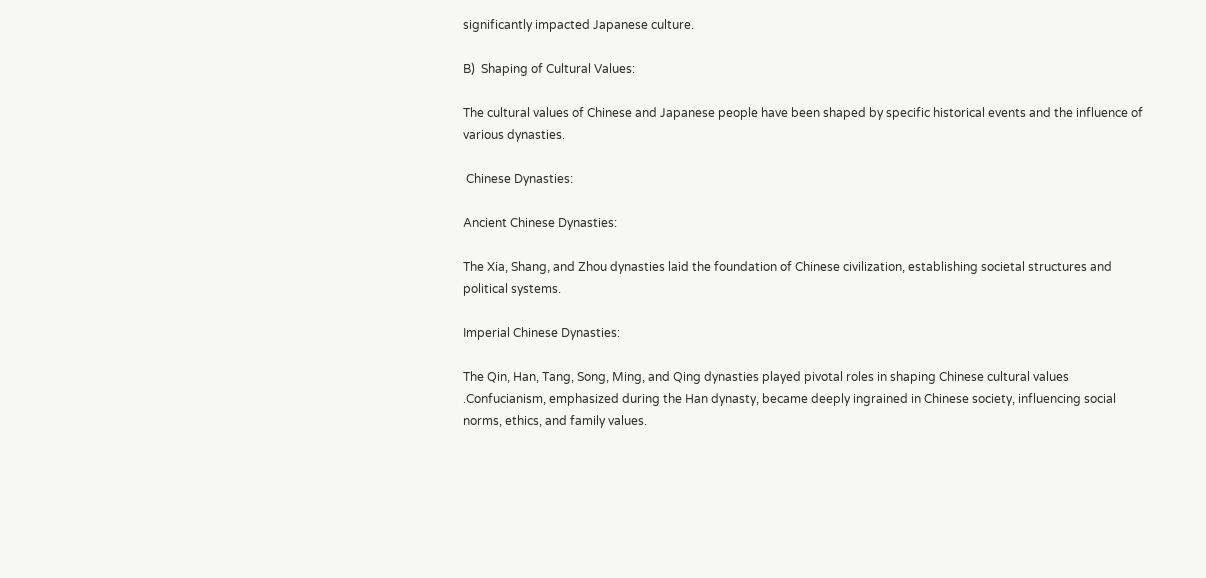significantly impacted Japanese culture.

B)  Shaping of Cultural Values:

The cultural values of Chinese and Japanese people have been shaped by specific historical events and the influence of various dynasties.

 Chinese Dynasties:

Ancient Chinese Dynasties:

The Xia, Shang, and Zhou dynasties laid the foundation of Chinese civilization, establishing societal structures and political systems.

Imperial Chinese Dynasties:

The Qin, Han, Tang, Song, Ming, and Qing dynasties played pivotal roles in shaping Chinese cultural values .Confucianism, emphasized during the Han dynasty, became deeply ingrained in Chinese society, influencing social norms, ethics, and family values.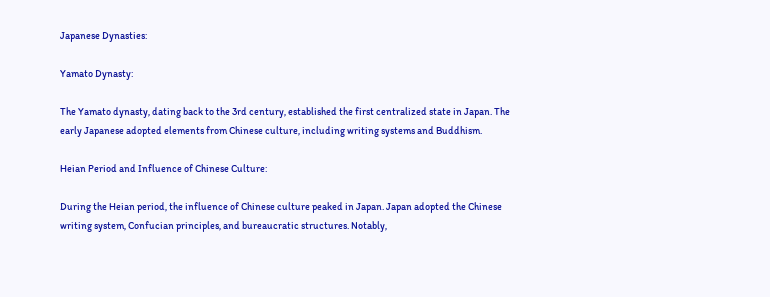Japanese Dynasties:

Yamato Dynasty:

The Yamato dynasty, dating back to the 3rd century, established the first centralized state in Japan. The early Japanese adopted elements from Chinese culture, including writing systems and Buddhism.

Heian Period and Influence of Chinese Culture:

During the Heian period, the influence of Chinese culture peaked in Japan. Japan adopted the Chinese writing system, Confucian principles, and bureaucratic structures. Notably,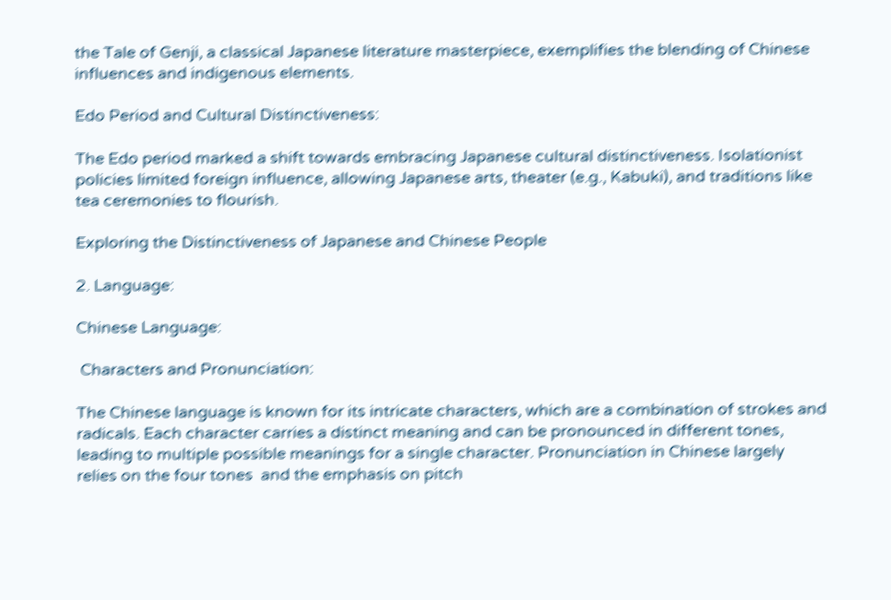the Tale of Genji, a classical Japanese literature masterpiece, exemplifies the blending of Chinese influences and indigenous elements.

Edo Period and Cultural Distinctiveness:

The Edo period marked a shift towards embracing Japanese cultural distinctiveness. Isolationist policies limited foreign influence, allowing Japanese arts, theater (e.g., Kabuki), and traditions like tea ceremonies to flourish.

Exploring the Distinctiveness of Japanese and Chinese People

2. Language:

Chinese Language:

 Characters and Pronunciation:

The Chinese language is known for its intricate characters, which are a combination of strokes and radicals. Each character carries a distinct meaning and can be pronounced in different tones, leading to multiple possible meanings for a single character. Pronunciation in Chinese largely relies on the four tones  and the emphasis on pitch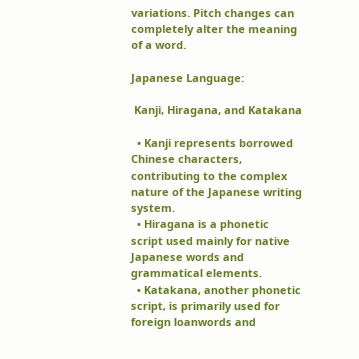variations. Pitch changes can completely alter the meaning of a word.

Japanese Language:

 Kanji, Hiragana, and Katakana

  • Kanji represents borrowed Chinese characters, contributing to the complex nature of the Japanese writing system.
  • Hiragana is a phonetic script used mainly for native Japanese words and grammatical elements.
  • Katakana, another phonetic script, is primarily used for foreign loanwords and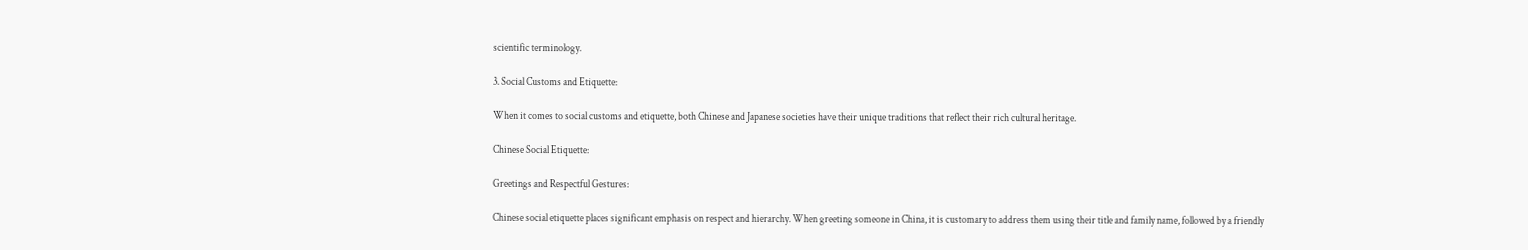scientific terminology.

3. Social Customs and Etiquette:

When it comes to social customs and etiquette, both Chinese and Japanese societies have their unique traditions that reflect their rich cultural heritage.

Chinese Social Etiquette:

Greetings and Respectful Gestures:

Chinese social etiquette places significant emphasis on respect and hierarchy. When greeting someone in China, it is customary to address them using their title and family name, followed by a friendly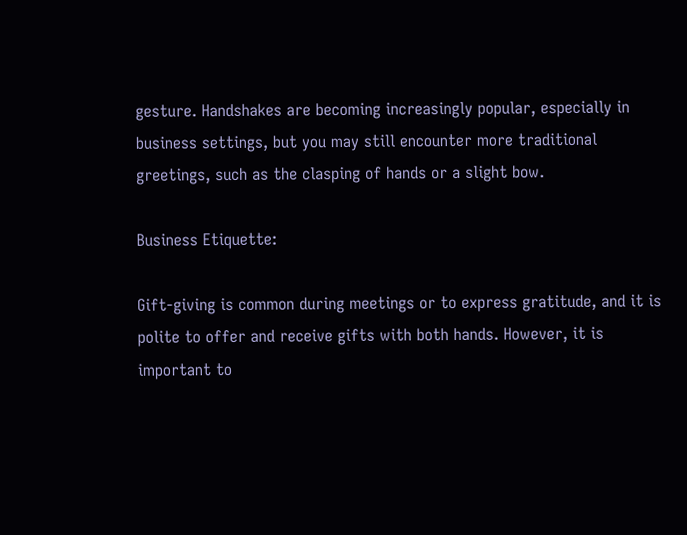gesture. Handshakes are becoming increasingly popular, especially in business settings, but you may still encounter more traditional greetings, such as the clasping of hands or a slight bow.

Business Etiquette:

Gift-giving is common during meetings or to express gratitude, and it is polite to offer and receive gifts with both hands. However, it is important to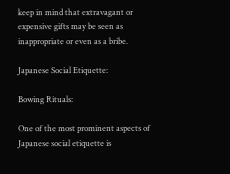keep in mind that extravagant or expensive gifts may be seen as inappropriate or even as a bribe.

Japanese Social Etiquette:

Bowing Rituals:

One of the most prominent aspects of Japanese social etiquette is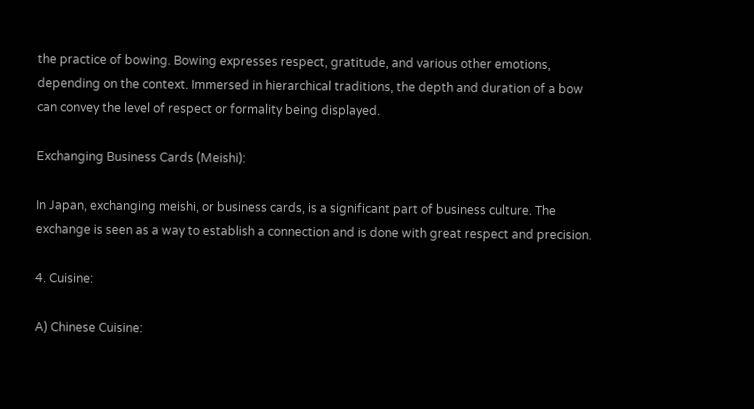the practice of bowing. Bowing expresses respect, gratitude, and various other emotions, depending on the context. Immersed in hierarchical traditions, the depth and duration of a bow can convey the level of respect or formality being displayed.

Exchanging Business Cards (Meishi):

In Japan, exchanging meishi, or business cards, is a significant part of business culture. The exchange is seen as a way to establish a connection and is done with great respect and precision.

4. Cuisine:

A) Chinese Cuisine: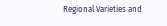Regional Varieties and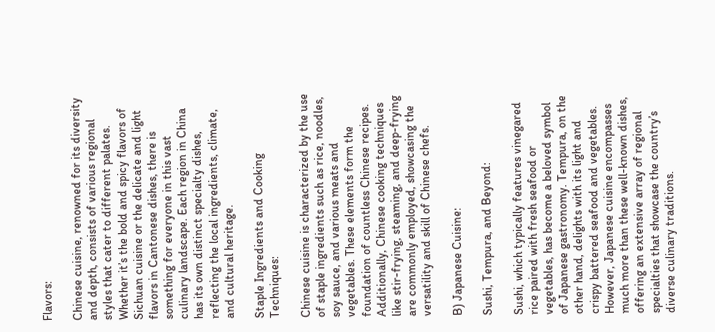Flavors:

Chinese cuisine, renowned for its diversity and depth, consists of various regional styles that cater to different palates. Whether it’s the bold and spicy flavors of Sichuan cuisine or the delicate and light flavors in Cantonese dishes, there is something for everyone in this vast culinary landscape. Each region in China has its own distinct specialty dishes, reflecting the local ingredients, climate, and cultural heritage.

Staple Ingredients and Cooking Techniques:

Chinese cuisine is characterized by the use of staple ingredients such as rice, noodles, soy sauce, and various meats and vegetables. These elements form the foundation of countless Chinese recipes. Additionally, Chinese cooking techniques like stir-frying, steaming, and deep-frying are commonly employed, showcasing the versatility and skill of Chinese chefs.

B) Japanese Cuisine:

Sushi, Tempura, and Beyond:

Sushi, which typically features vinegared rice paired with fresh seafood or vegetables, has become a beloved symbol of Japanese gastronomy. Tempura, on the other hand, delights with its light and crispy battered seafood and vegetables. However, Japanese cuisine encompasses much more than these well-known dishes, offering an extensive array of regional specialties that showcase the country’s diverse culinary traditions.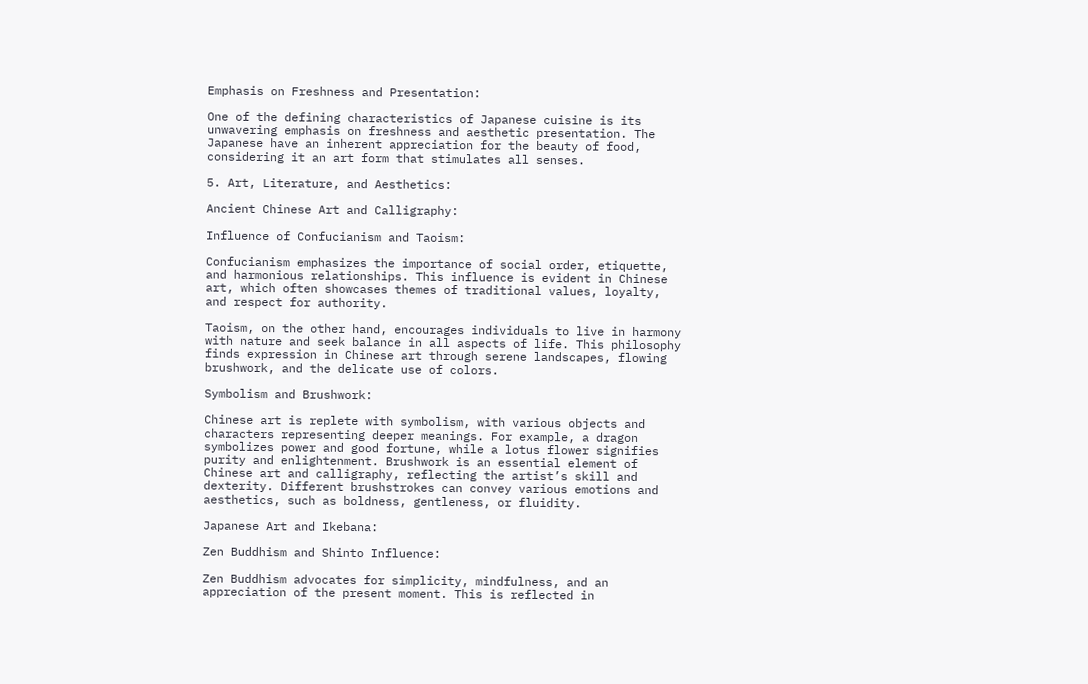Emphasis on Freshness and Presentation:

One of the defining characteristics of Japanese cuisine is its unwavering emphasis on freshness and aesthetic presentation. The Japanese have an inherent appreciation for the beauty of food, considering it an art form that stimulates all senses.

5. Art, Literature, and Aesthetics:

Ancient Chinese Art and Calligraphy:

Influence of Confucianism and Taoism:

Confucianism emphasizes the importance of social order, etiquette, and harmonious relationships. This influence is evident in Chinese art, which often showcases themes of traditional values, loyalty, and respect for authority.

Taoism, on the other hand, encourages individuals to live in harmony with nature and seek balance in all aspects of life. This philosophy finds expression in Chinese art through serene landscapes, flowing brushwork, and the delicate use of colors.

Symbolism and Brushwork:

Chinese art is replete with symbolism, with various objects and characters representing deeper meanings. For example, a dragon symbolizes power and good fortune, while a lotus flower signifies purity and enlightenment. Brushwork is an essential element of Chinese art and calligraphy, reflecting the artist’s skill and dexterity. Different brushstrokes can convey various emotions and aesthetics, such as boldness, gentleness, or fluidity.

Japanese Art and Ikebana:

Zen Buddhism and Shinto Influence:

Zen Buddhism advocates for simplicity, mindfulness, and an appreciation of the present moment. This is reflected in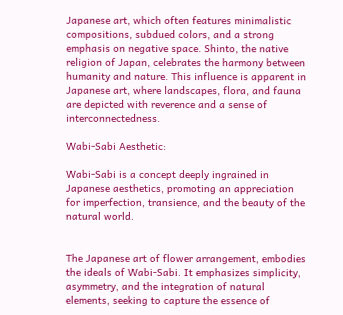Japanese art, which often features minimalistic compositions, subdued colors, and a strong emphasis on negative space. Shinto, the native religion of Japan, celebrates the harmony between humanity and nature. This influence is apparent in Japanese art, where landscapes, flora, and fauna are depicted with reverence and a sense of interconnectedness.

Wabi-Sabi Aesthetic:

Wabi-Sabi is a concept deeply ingrained in Japanese aesthetics, promoting an appreciation for imperfection, transience, and the beauty of the natural world.


The Japanese art of flower arrangement, embodies the ideals of Wabi-Sabi. It emphasizes simplicity, asymmetry, and the integration of natural elements, seeking to capture the essence of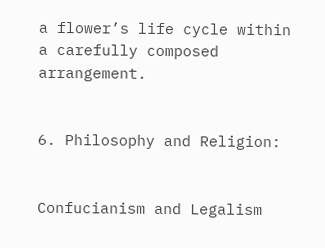a flower’s life cycle within a carefully composed arrangement.


6. Philosophy and Religion:


Confucianism and Legalism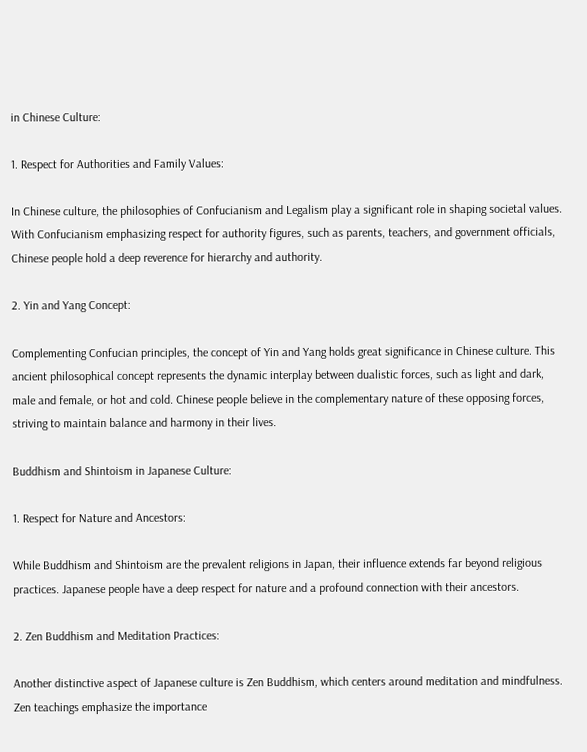in Chinese Culture:

1. Respect for Authorities and Family Values:

In Chinese culture, the philosophies of Confucianism and Legalism play a significant role in shaping societal values. With Confucianism emphasizing respect for authority figures, such as parents, teachers, and government officials, Chinese people hold a deep reverence for hierarchy and authority.

2. Yin and Yang Concept:

Complementing Confucian principles, the concept of Yin and Yang holds great significance in Chinese culture. This ancient philosophical concept represents the dynamic interplay between dualistic forces, such as light and dark, male and female, or hot and cold. Chinese people believe in the complementary nature of these opposing forces, striving to maintain balance and harmony in their lives.

Buddhism and Shintoism in Japanese Culture:

1. Respect for Nature and Ancestors:

While Buddhism and Shintoism are the prevalent religions in Japan, their influence extends far beyond religious practices. Japanese people have a deep respect for nature and a profound connection with their ancestors.

2. Zen Buddhism and Meditation Practices:

Another distinctive aspect of Japanese culture is Zen Buddhism, which centers around meditation and mindfulness. Zen teachings emphasize the importance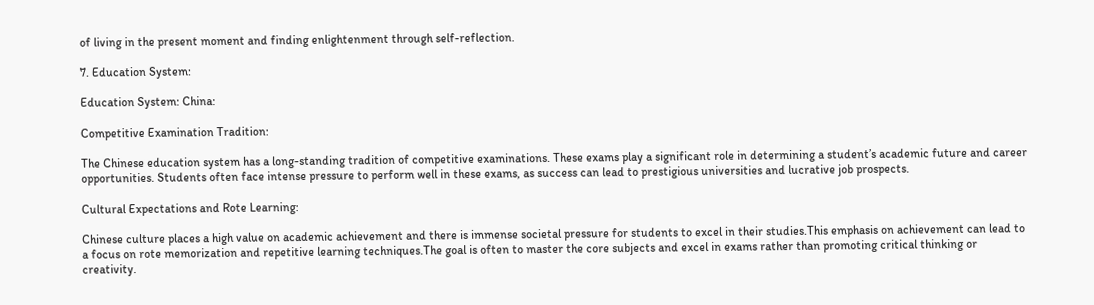of living in the present moment and finding enlightenment through self-reflection.

7. Education System:

Education System: China:

Competitive Examination Tradition:

The Chinese education system has a long-standing tradition of competitive examinations. These exams play a significant role in determining a student’s academic future and career opportunities. Students often face intense pressure to perform well in these exams, as success can lead to prestigious universities and lucrative job prospects.

Cultural Expectations and Rote Learning:

Chinese culture places a high value on academic achievement and there is immense societal pressure for students to excel in their studies.This emphasis on achievement can lead to a focus on rote memorization and repetitive learning techniques.The goal is often to master the core subjects and excel in exams rather than promoting critical thinking or creativity.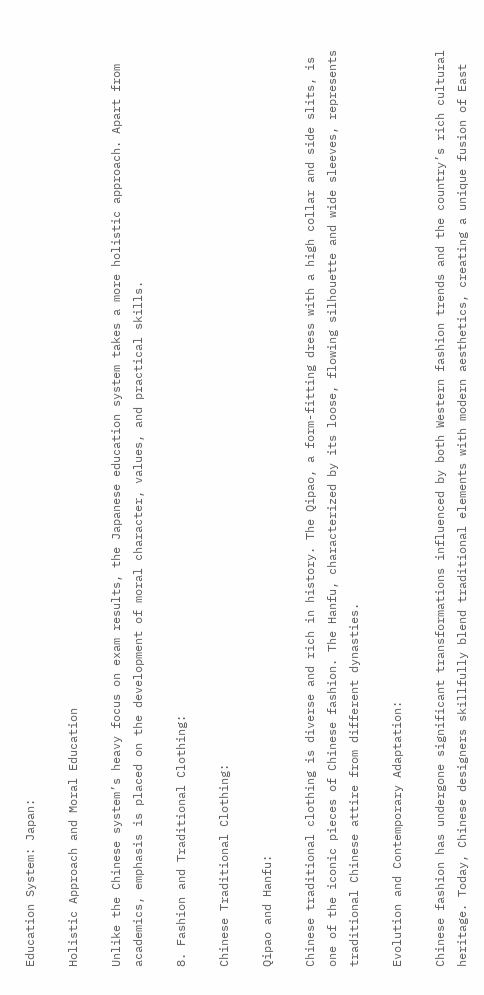Education System: Japan:

Holistic Approach and Moral Education

Unlike the Chinese system’s heavy focus on exam results, the Japanese education system takes a more holistic approach. Apart from academics, emphasis is placed on the development of moral character, values, and practical skills.

8. Fashion and Traditional Clothing:

Chinese Traditional Clothing:

Qipao and Hanfu:

Chinese traditional clothing is diverse and rich in history. The Qipao, a form-fitting dress with a high collar and side slits, is one of the iconic pieces of Chinese fashion. The Hanfu, characterized by its loose, flowing silhouette and wide sleeves, represents traditional Chinese attire from different dynasties.

Evolution and Contemporary Adaptation:

Chinese fashion has undergone significant transformations influenced by both Western fashion trends and the country’s rich cultural heritage. Today, Chinese designers skillfully blend traditional elements with modern aesthetics, creating a unique fusion of East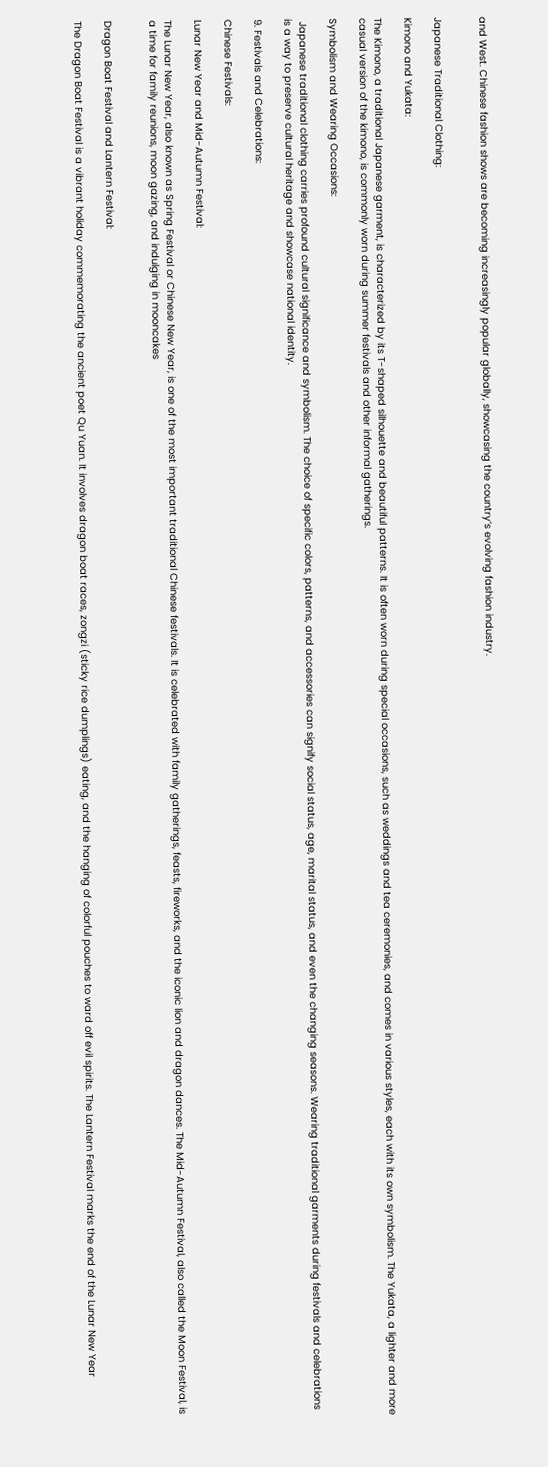and West. Chinese fashion shows are becoming increasingly popular globally, showcasing the country’s evolving fashion industry.


Japanese Traditional Clothing:

Kimono and Yukata:

The Kimono, a traditional Japanese garment, is characterized by its T-shaped silhouette and beautiful patterns. It is often worn during special occasions, such as weddings and tea ceremonies, and comes in various styles, each with its own symbolism. The Yukata, a lighter and more casual version of the kimono, is commonly worn during summer festivals and other informal gatherings.

Symbolism and Wearing Occasions:

 Japanese traditional clothing carries profound cultural significance and symbolism. The choice of specific colors, patterns, and accessories can signify social status, age, marital status, and even the changing seasons. Wearing traditional garments during festivals and celebrations is a way to preserve cultural heritage and showcase national identity.

9. Festivals and Celebrations:

Chinese Festivals:

Lunar New Year and Mid-Autumn Festival:

The Lunar New Year, also known as Spring Festival or Chinese New Year, is one of the most important traditional Chinese festivals. It is celebrated with family gatherings, feasts, fireworks, and the iconic lion and dragon dances. The Mid-Autumn Festival, also called the Moon Festival, is a time for family reunions, moon gazing, and indulging in mooncakes


Dragon Boat Festival and Lantern Festival:

The Dragon Boat Festival is a vibrant holiday commemorating the ancient poet Qu Yuan. It involves dragon boat races, zongzi (sticky rice dumplings) eating, and the hanging of colorful pouches to ward off evil spirits. The Lantern Festival marks the end of the Lunar New Year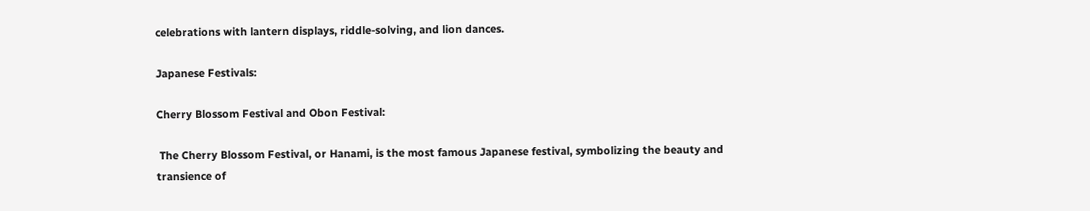celebrations with lantern displays, riddle-solving, and lion dances.

Japanese Festivals:

Cherry Blossom Festival and Obon Festival:

 The Cherry Blossom Festival, or Hanami, is the most famous Japanese festival, symbolizing the beauty and transience of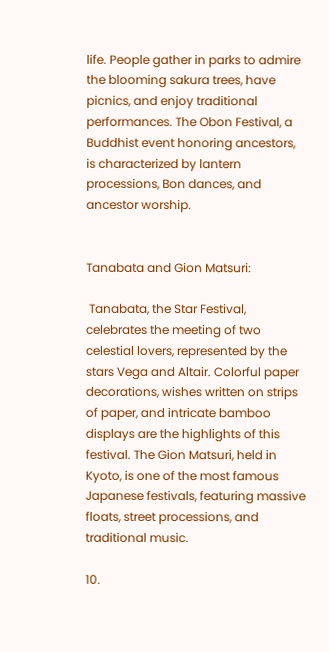life. People gather in parks to admire the blooming sakura trees, have picnics, and enjoy traditional performances. The Obon Festival, a Buddhist event honoring ancestors, is characterized by lantern processions, Bon dances, and ancestor worship.


Tanabata and Gion Matsuri:

 Tanabata, the Star Festival, celebrates the meeting of two celestial lovers, represented by the stars Vega and Altair. Colorful paper decorations, wishes written on strips of paper, and intricate bamboo displays are the highlights of this festival. The Gion Matsuri, held in Kyoto, is one of the most famous Japanese festivals, featuring massive floats, street processions, and traditional music.

10.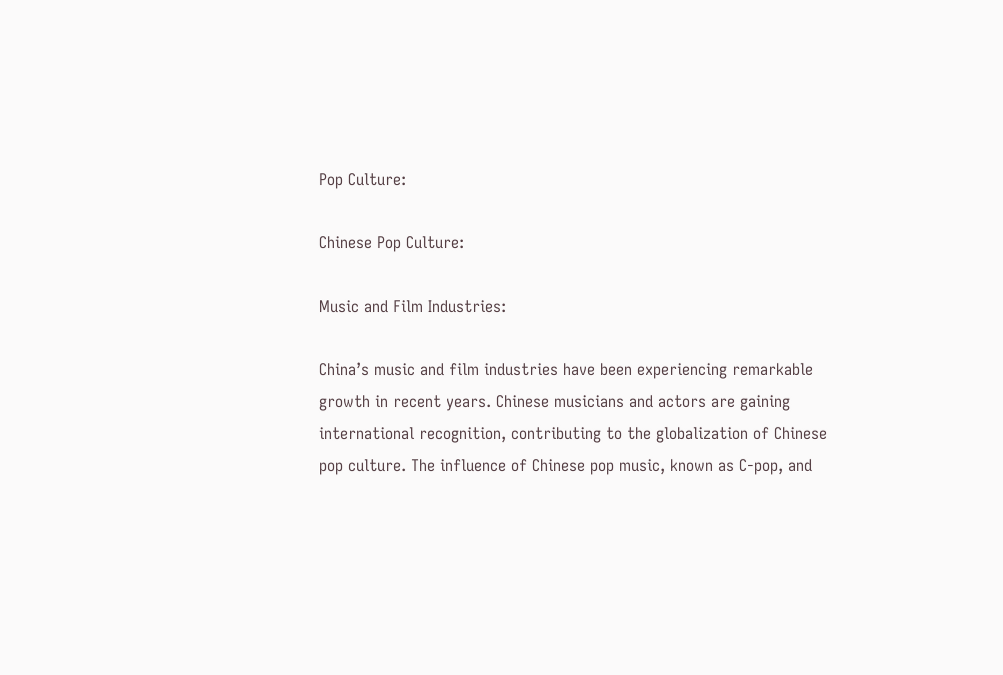Pop Culture:

Chinese Pop Culture:

Music and Film Industries:

China’s music and film industries have been experiencing remarkable growth in recent years. Chinese musicians and actors are gaining international recognition, contributing to the globalization of Chinese pop culture. The influence of Chinese pop music, known as C-pop, and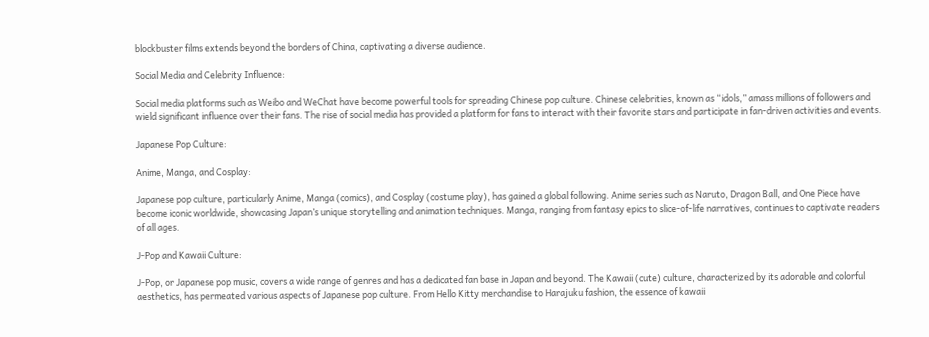blockbuster films extends beyond the borders of China, captivating a diverse audience.

Social Media and Celebrity Influence:

Social media platforms such as Weibo and WeChat have become powerful tools for spreading Chinese pop culture. Chinese celebrities, known as “idols,” amass millions of followers and wield significant influence over their fans. The rise of social media has provided a platform for fans to interact with their favorite stars and participate in fan-driven activities and events.

Japanese Pop Culture:

Anime, Manga, and Cosplay:

Japanese pop culture, particularly Anime, Manga (comics), and Cosplay (costume play), has gained a global following. Anime series such as Naruto, Dragon Ball, and One Piece have become iconic worldwide, showcasing Japan’s unique storytelling and animation techniques. Manga, ranging from fantasy epics to slice-of-life narratives, continues to captivate readers of all ages.

J-Pop and Kawaii Culture:

J-Pop, or Japanese pop music, covers a wide range of genres and has a dedicated fan base in Japan and beyond. The Kawaii (cute) culture, characterized by its adorable and colorful aesthetics, has permeated various aspects of Japanese pop culture. From Hello Kitty merchandise to Harajuku fashion, the essence of kawaii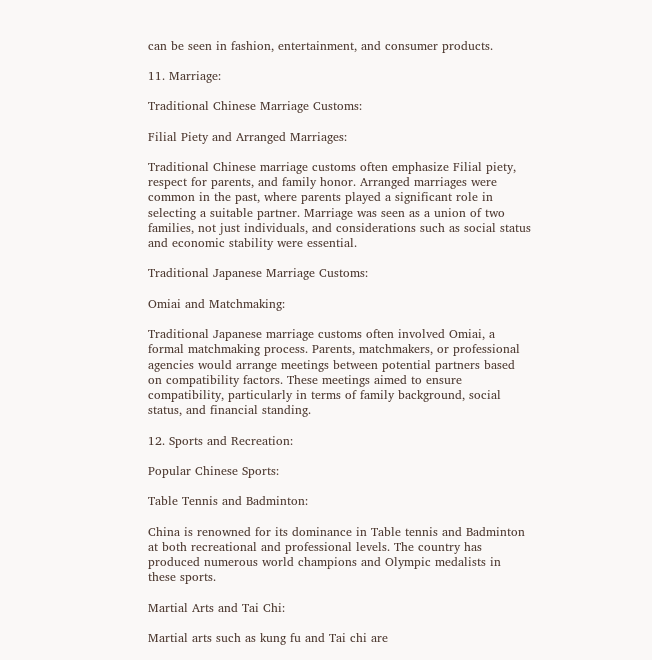can be seen in fashion, entertainment, and consumer products.

11. Marriage:

Traditional Chinese Marriage Customs:

Filial Piety and Arranged Marriages:

Traditional Chinese marriage customs often emphasize Filial piety, respect for parents, and family honor. Arranged marriages were common in the past, where parents played a significant role in selecting a suitable partner. Marriage was seen as a union of two families, not just individuals, and considerations such as social status and economic stability were essential.

Traditional Japanese Marriage Customs:

Omiai and Matchmaking:

Traditional Japanese marriage customs often involved Omiai, a formal matchmaking process. Parents, matchmakers, or professional agencies would arrange meetings between potential partners based on compatibility factors. These meetings aimed to ensure compatibility, particularly in terms of family background, social status, and financial standing.

12. Sports and Recreation:

Popular Chinese Sports:

Table Tennis and Badminton:

China is renowned for its dominance in Table tennis and Badminton at both recreational and professional levels. The country has produced numerous world champions and Olympic medalists in these sports.

Martial Arts and Tai Chi:

Martial arts such as kung fu and Tai chi are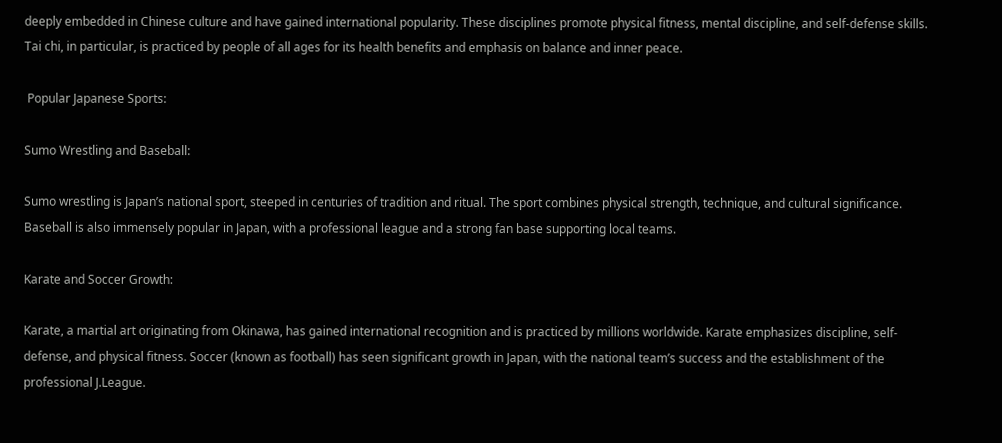deeply embedded in Chinese culture and have gained international popularity. These disciplines promote physical fitness, mental discipline, and self-defense skills. Tai chi, in particular, is practiced by people of all ages for its health benefits and emphasis on balance and inner peace.

 Popular Japanese Sports:

Sumo Wrestling and Baseball:

Sumo wrestling is Japan’s national sport, steeped in centuries of tradition and ritual. The sport combines physical strength, technique, and cultural significance. Baseball is also immensely popular in Japan, with a professional league and a strong fan base supporting local teams.

Karate and Soccer Growth:

Karate, a martial art originating from Okinawa, has gained international recognition and is practiced by millions worldwide. Karate emphasizes discipline, self-defense, and physical fitness. Soccer (known as football) has seen significant growth in Japan, with the national team’s success and the establishment of the professional J.League.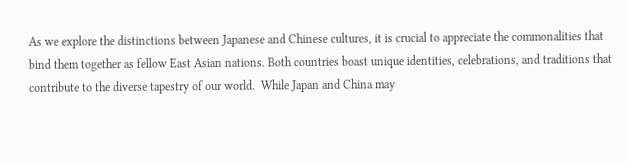As we explore the distinctions between Japanese and Chinese cultures, it is crucial to appreciate the commonalities that bind them together as fellow East Asian nations. Both countries boast unique identities, celebrations, and traditions that contribute to the diverse tapestry of our world.  While Japan and China may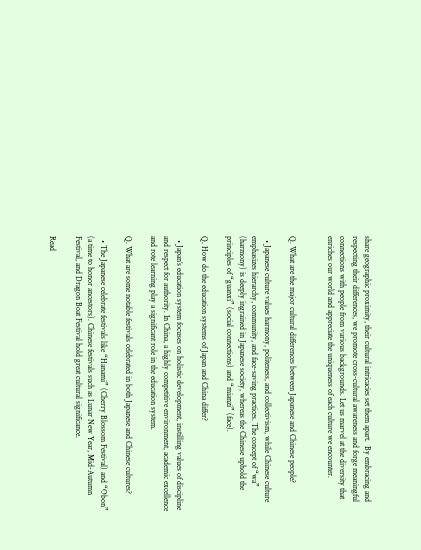share geographic proximity, their cultural intricacies set them apart.  By embracing and respecting their differences, we promote cross-cultural awareness and forge meaningful connections with people from various backgrounds. Let us marvel at the diversity that enriches our world and appreciate the uniqueness of each culture we encounter.


Q. What are the major cultural differences between Japanese and Chinese people?

  • Japanese culture values harmony, politeness, and collectivism, while Chinese culture emphasizes hierarchy, community, and face-saving practices. The concept of “wa” (harmony) is deeply ingrained in Japanese society, whereas the Chinese uphold the principles of “guanxi” (social connections) and “mianzi” (face).

Q. How do the education systems of Japan and China differ?

  • Japan’s education system focuses on holistic development, instilling values of discipline and respect for authority. In China, a highly competitive environment, academic excellence and rote learning play a significant role in the education system.

Q. What are some notable festivals celebrated in both Japanese and Chinese cultures?

  • The Japanese celebrate festivals like “Hanami” (Cherry Blossom Festival) and “Obon” (a time to honor ancestors). Chinese festivals such as Lunar New Year, Mid-Autumn Festival, and Dragon Boat Festival hold great cultural significance.

Read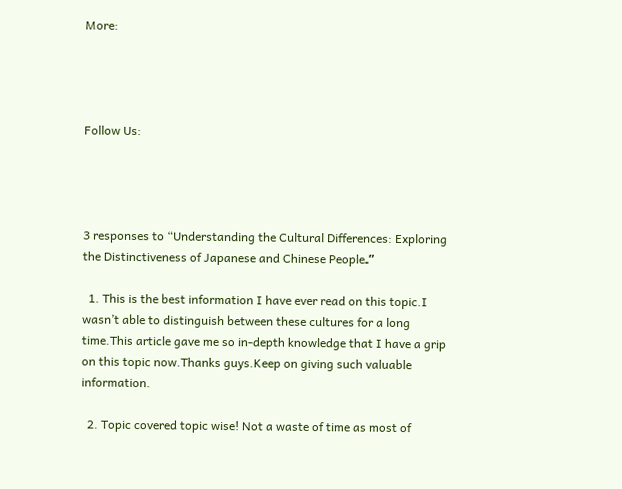More:




Follow Us:




3 responses to “Understanding the Cultural Differences: Exploring the Distinctiveness of Japanese and Chinese People۔”

  1. This is the best information I have ever read on this topic.I wasn’t able to distinguish between these cultures for a long time.This article gave me so in-depth knowledge that I have a grip on this topic now.Thanks guys.Keep on giving such valuable information.

  2. Topic covered topic wise! Not a waste of time as most of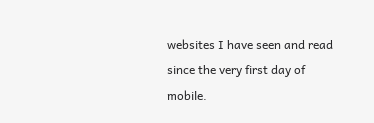websites I have seen and read since the very first day of mobile.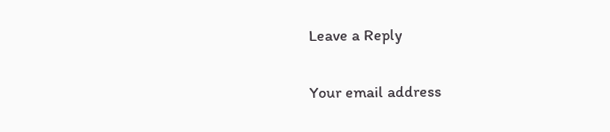Leave a Reply

Your email address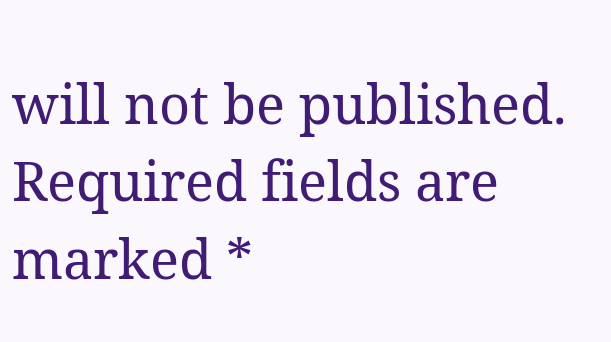will not be published. Required fields are marked *